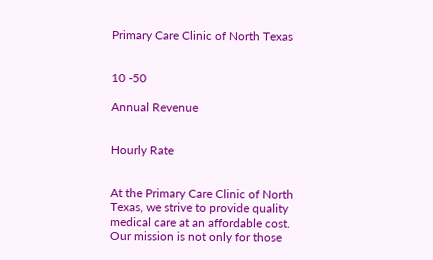Primary Care Clinic of North Texas


10 -50

Annual Revenue


Hourly Rate


At the Primary Care Clinic of North Texas, we strive to provide quality medical care at an affordable cost. Our mission is not only for those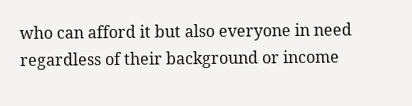who can afford it but also everyone in need regardless of their background or income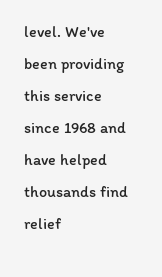level. We've been providing this service since 1968 and have helped thousands find relief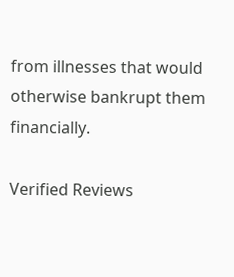from illnesses that would otherwise bankrupt them financially.

Verified Reviews